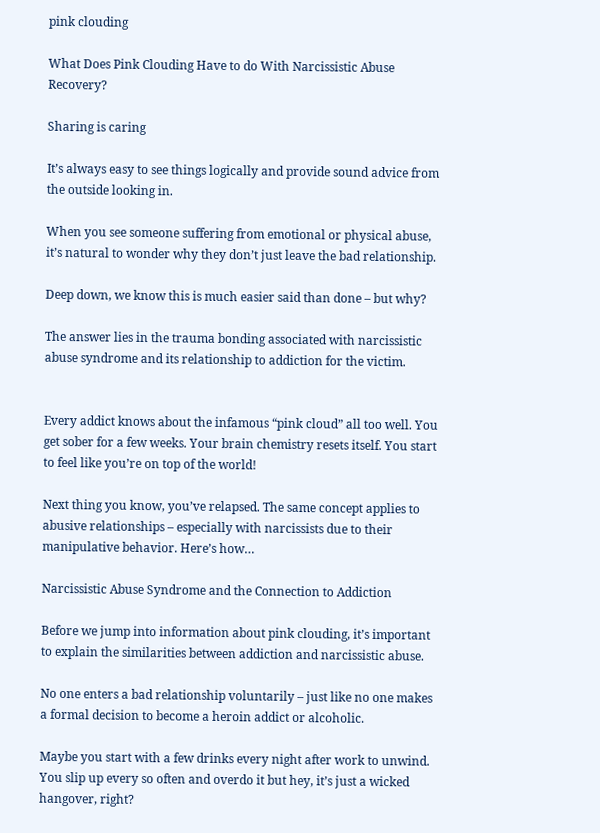pink clouding

What Does Pink Clouding Have to do With Narcissistic Abuse Recovery?

Sharing is caring

It’s always easy to see things logically and provide sound advice from the outside looking in.

When you see someone suffering from emotional or physical abuse, it’s natural to wonder why they don’t just leave the bad relationship.

Deep down, we know this is much easier said than done – but why?

The answer lies in the trauma bonding associated with narcissistic abuse syndrome and its relationship to addiction for the victim.


Every addict knows about the infamous “pink cloud” all too well. You get sober for a few weeks. Your brain chemistry resets itself. You start to feel like you’re on top of the world!

Next thing you know, you’ve relapsed. The same concept applies to abusive relationships – especially with narcissists due to their manipulative behavior. Here’s how…

Narcissistic Abuse Syndrome and the Connection to Addiction

Before we jump into information about pink clouding, it’s important to explain the similarities between addiction and narcissistic abuse.

No one enters a bad relationship voluntarily – just like no one makes a formal decision to become a heroin addict or alcoholic.

Maybe you start with a few drinks every night after work to unwind. You slip up every so often and overdo it but hey, it’s just a wicked hangover, right?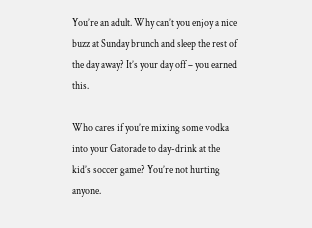You’re an adult. Why can’t you enjoy a nice buzz at Sunday brunch and sleep the rest of the day away? It’s your day off – you earned this.

Who cares if you’re mixing some vodka into your Gatorade to day-drink at the kid’s soccer game? You’re not hurting anyone.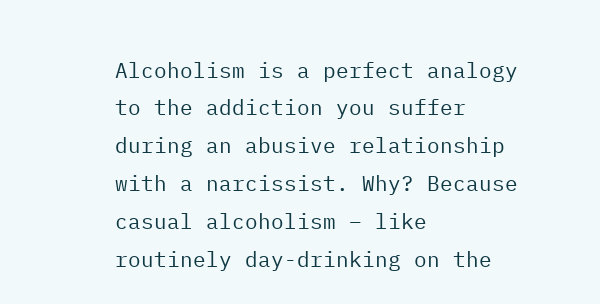Alcoholism is a perfect analogy to the addiction you suffer during an abusive relationship with a narcissist. Why? Because casual alcoholism – like routinely day-drinking on the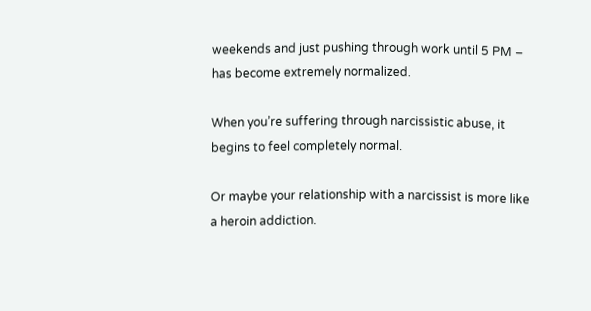weekends and just pushing through work until 5 PM – has become extremely normalized.

When you’re suffering through narcissistic abuse, it begins to feel completely normal.

Or maybe your relationship with a narcissist is more like a heroin addiction.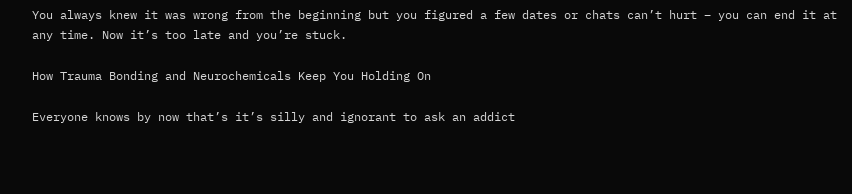You always knew it was wrong from the beginning but you figured a few dates or chats can’t hurt – you can end it at any time. Now it’s too late and you’re stuck.

How Trauma Bonding and Neurochemicals Keep You Holding On

Everyone knows by now that’s it’s silly and ignorant to ask an addict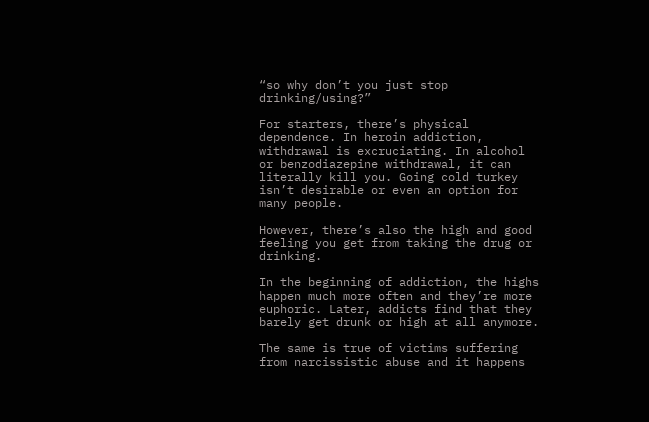“so why don’t you just stop drinking/using?”

For starters, there’s physical dependence. In heroin addiction, withdrawal is excruciating. In alcohol or benzodiazepine withdrawal, it can literally kill you. Going cold turkey isn’t desirable or even an option for many people.

However, there’s also the high and good feeling you get from taking the drug or drinking.

In the beginning of addiction, the highs happen much more often and they’re more euphoric. Later, addicts find that they barely get drunk or high at all anymore.

The same is true of victims suffering from narcissistic abuse and it happens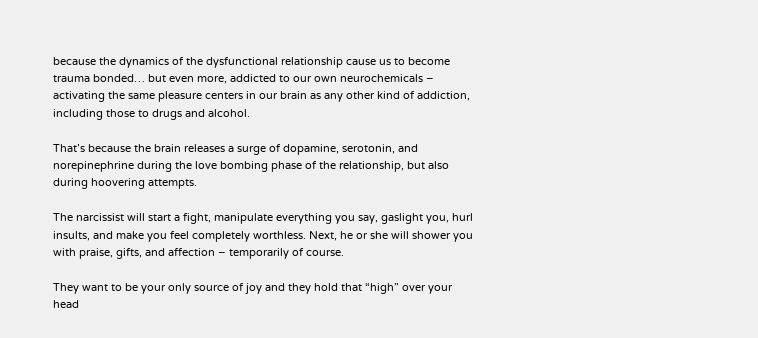because the dynamics of the dysfunctional relationship cause us to become trauma bonded… but even more, addicted to our own neurochemicals –  activating the same pleasure centers in our brain as any other kind of addiction, including those to drugs and alcohol.

That’s because the brain releases a surge of dopamine, serotonin, and norepinephrine during the love bombing phase of the relationship, but also during hoovering attempts.

The narcissist will start a fight, manipulate everything you say, gaslight you, hurl insults, and make you feel completely worthless. Next, he or she will shower you with praise, gifts, and affection – temporarily of course.

They want to be your only source of joy and they hold that “high” over your head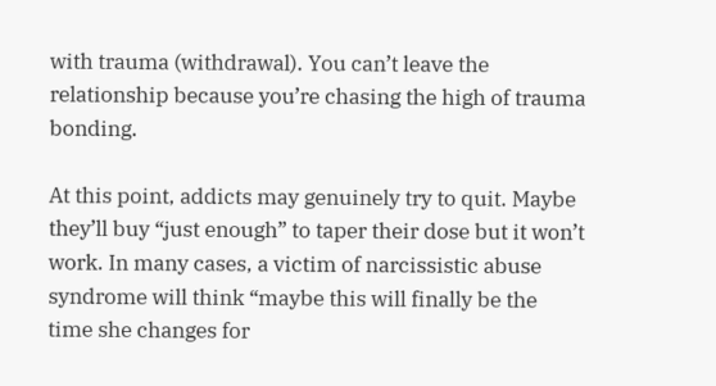with trauma (withdrawal). You can’t leave the relationship because you’re chasing the high of trauma bonding.

At this point, addicts may genuinely try to quit. Maybe they’ll buy “just enough” to taper their dose but it won’t work. In many cases, a victim of narcissistic abuse syndrome will think “maybe this will finally be the time she changes for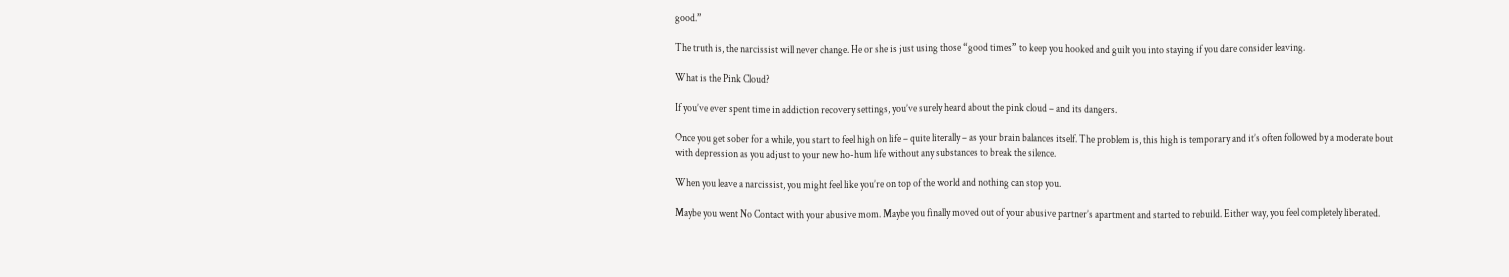good.”

The truth is, the narcissist will never change. He or she is just using those “good times” to keep you hooked and guilt you into staying if you dare consider leaving.

What is the Pink Cloud?

If you’ve ever spent time in addiction recovery settings, you’ve surely heard about the pink cloud – and its dangers.

Once you get sober for a while, you start to feel high on life – quite literally – as your brain balances itself. The problem is, this high is temporary and it’s often followed by a moderate bout with depression as you adjust to your new ho-hum life without any substances to break the silence.

When you leave a narcissist, you might feel like you’re on top of the world and nothing can stop you.

Maybe you went No Contact with your abusive mom. Maybe you finally moved out of your abusive partner’s apartment and started to rebuild. Either way, you feel completely liberated.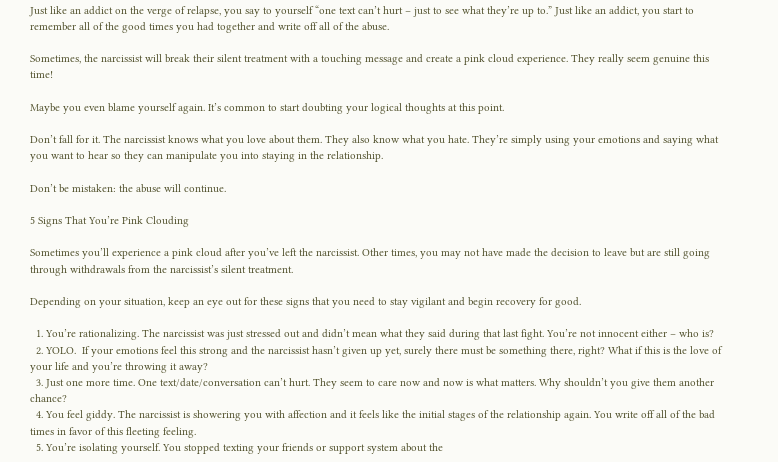Just like an addict on the verge of relapse, you say to yourself “one text can’t hurt – just to see what they’re up to.” Just like an addict, you start to remember all of the good times you had together and write off all of the abuse.

Sometimes, the narcissist will break their silent treatment with a touching message and create a pink cloud experience. They really seem genuine this time!

Maybe you even blame yourself again. It’s common to start doubting your logical thoughts at this point.

Don’t fall for it. The narcissist knows what you love about them. They also know what you hate. They’re simply using your emotions and saying what you want to hear so they can manipulate you into staying in the relationship.

Don’t be mistaken: the abuse will continue.

5 Signs That You’re Pink Clouding

Sometimes you’ll experience a pink cloud after you’ve left the narcissist. Other times, you may not have made the decision to leave but are still going through withdrawals from the narcissist’s silent treatment.

Depending on your situation, keep an eye out for these signs that you need to stay vigilant and begin recovery for good.

  1. You’re rationalizing. The narcissist was just stressed out and didn’t mean what they said during that last fight. You’re not innocent either – who is?
  2. YOLO.  If your emotions feel this strong and the narcissist hasn’t given up yet, surely there must be something there, right? What if this is the love of your life and you’re throwing it away?
  3. Just one more time. One text/date/conversation can’t hurt. They seem to care now and now is what matters. Why shouldn’t you give them another chance?
  4. You feel giddy. The narcissist is showering you with affection and it feels like the initial stages of the relationship again. You write off all of the bad times in favor of this fleeting feeling.
  5. You’re isolating yourself. You stopped texting your friends or support system about the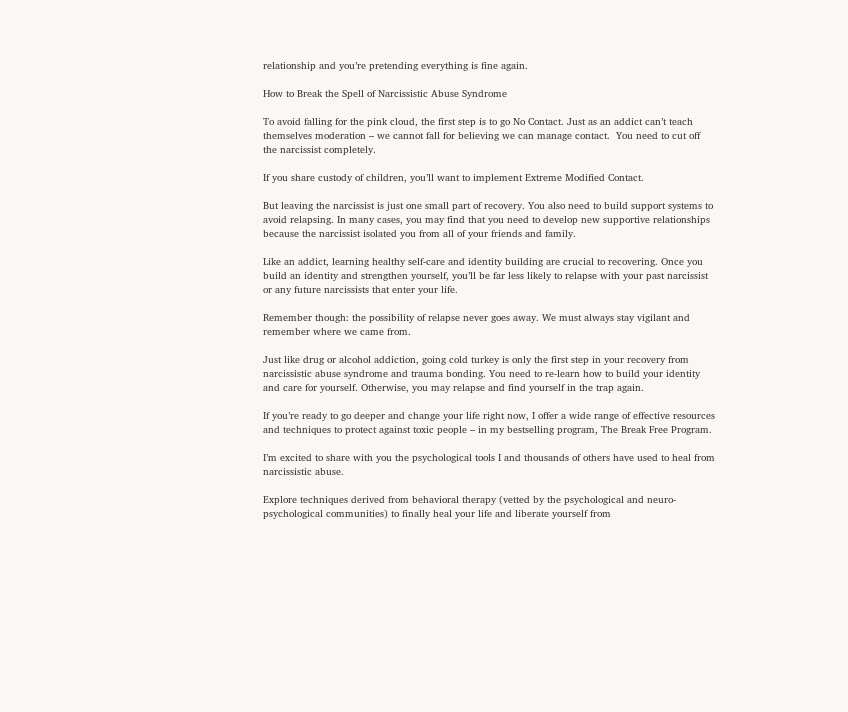relationship and you’re pretending everything is fine again.

How to Break the Spell of Narcissistic Abuse Syndrome

To avoid falling for the pink cloud, the first step is to go No Contact. Just as an addict can’t teach themselves moderation – we cannot fall for believing we can manage contact.  You need to cut off the narcissist completely.

If you share custody of children, you’ll want to implement Extreme Modified Contact.

But leaving the narcissist is just one small part of recovery. You also need to build support systems to avoid relapsing. In many cases, you may find that you need to develop new supportive relationships because the narcissist isolated you from all of your friends and family.

Like an addict, learning healthy self-care and identity building are crucial to recovering. Once you build an identity and strengthen yourself, you’ll be far less likely to relapse with your past narcissist or any future narcissists that enter your life.

Remember though: the possibility of relapse never goes away. We must always stay vigilant and remember where we came from.

Just like drug or alcohol addiction, going cold turkey is only the first step in your recovery from narcissistic abuse syndrome and trauma bonding. You need to re-learn how to build your identity and care for yourself. Otherwise, you may relapse and find yourself in the trap again.

If you’re ready to go deeper and change your life right now, I offer a wide range of effective resources and techniques to protect against toxic people – in my bestselling program, The Break Free Program.

I’m excited to share with you the psychological tools I and thousands of others have used to heal from narcissistic abuse.

Explore techniques derived from behavioral therapy (vetted by the psychological and neuro-psychological communities) to finally heal your life and liberate yourself from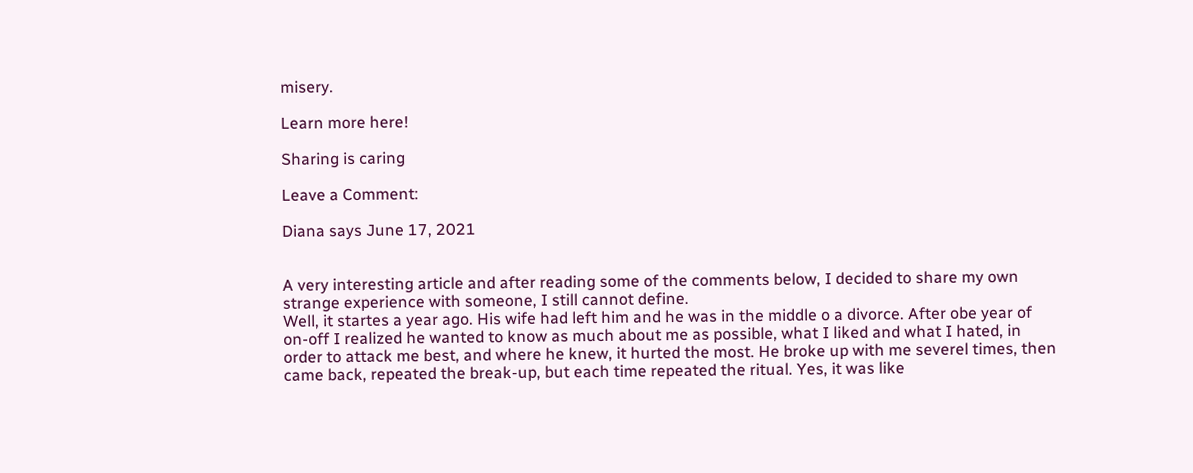misery.

Learn more here!

Sharing is caring

Leave a Comment:

Diana says June 17, 2021


A very interesting article and after reading some of the comments below, I decided to share my own strange experience with someone, I still cannot define.
Well, it startes a year ago. His wife had left him and he was in the middle o a divorce. After obe year of on-off I realized he wanted to know as much about me as possible, what I liked and what I hated, in order to attack me best, and where he knew, it hurted the most. He broke up with me severel times, then came back, repeated the break-up, but each time repeated the ritual. Yes, it was like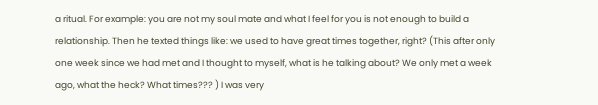a ritual. For example: you are not my soul mate and what I feel for you is not enough to build a relationship. Then he texted things like: we used to have great times together, right? (This after only one week since we had met and I thought to myself, what is he talking about? We only met a week ago, what the heck? What times??? ) I was very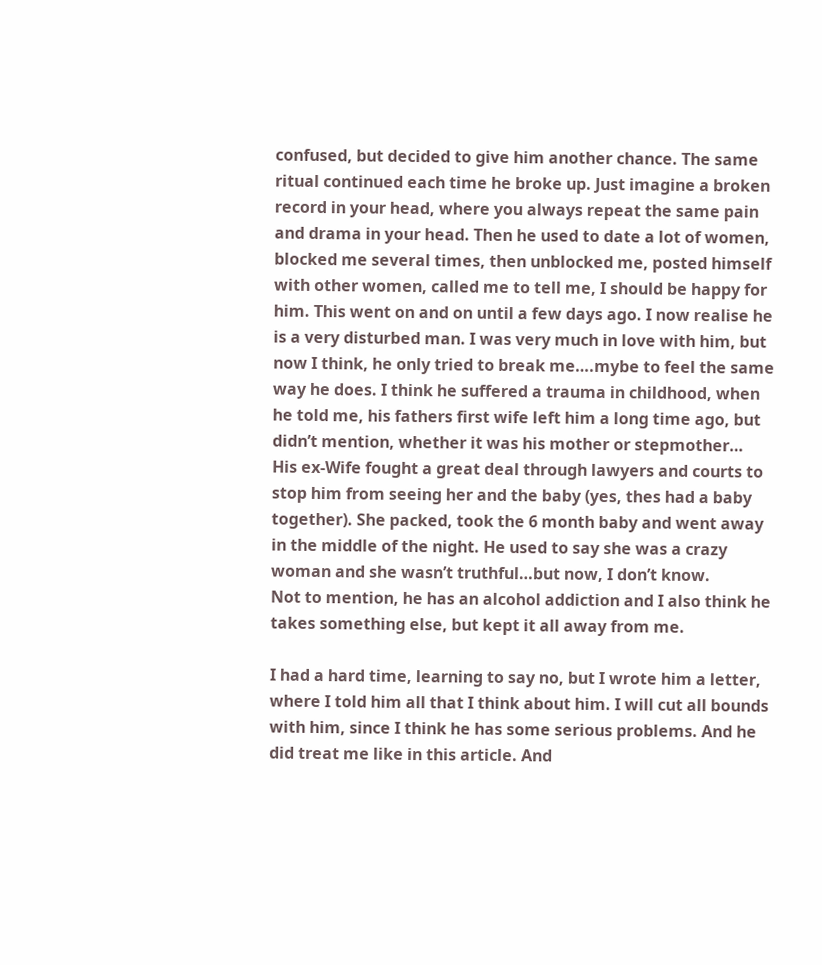confused, but decided to give him another chance. The same ritual continued each time he broke up. Just imagine a broken record in your head, where you always repeat the same pain and drama in your head. Then he used to date a lot of women, blocked me several times, then unblocked me, posted himself with other women, called me to tell me, I should be happy for him. This went on and on until a few days ago. I now realise he is a very disturbed man. I was very much in love with him, but now I think, he only tried to break me….mybe to feel the same way he does. I think he suffered a trauma in childhood, when he told me, his fathers first wife left him a long time ago, but didn’t mention, whether it was his mother or stepmother…
His ex-Wife fought a great deal through lawyers and courts to stop him from seeing her and the baby (yes, thes had a baby together). She packed, took the 6 month baby and went away in the middle of the night. He used to say she was a crazy woman and she wasn’t truthful…but now, I don’t know.
Not to mention, he has an alcohol addiction and I also think he takes something else, but kept it all away from me.

I had a hard time, learning to say no, but I wrote him a letter, where I told him all that I think about him. I will cut all bounds with him, since I think he has some serious problems. And he did treat me like in this article. And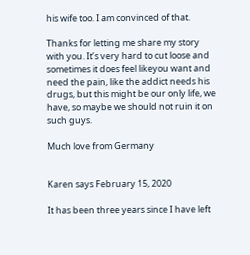his wife too. I am convinced of that.

Thanks for letting me share my story with you. It’s very hard to cut loose and sometimes it does feel likeyou want and need the pain, like the addict needs his drugs, but this might be our only life, we have, so maybe we should not ruin it on such guys.

Much love from Germany


Karen says February 15, 2020

It has been three years since I have left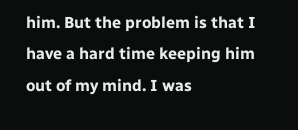him. But the problem is that I have a hard time keeping him out of my mind. I was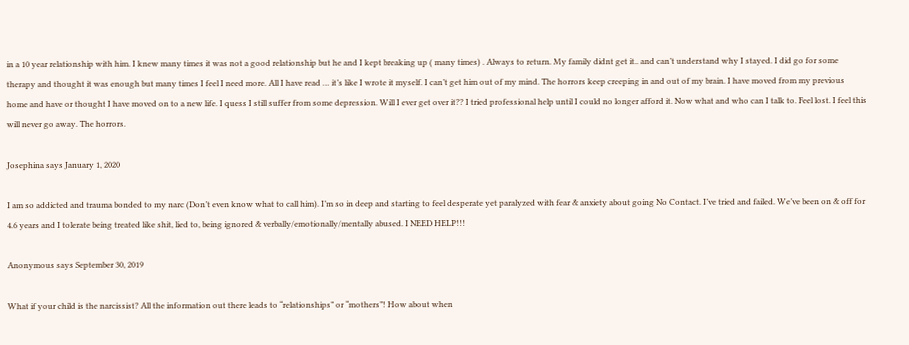in a 10 year relationship with him. I knew many times it was not a good relationship but he and I kept breaking up ( many times) . Always to return. My family didnt get it.. and can’t understand why I stayed. I did go for some therapy and thought it was enough but many times I feel I need more. All I have read … it’s like I wrote it myself. I can’t get him out of my mind. The horrors keep creeping in and out of my brain. I have moved from my previous home and have or thought I have moved on to a new life. I quess I still suffer from some depression. Will I ever get over it?? I tried professional help until I could no longer afford it. Now what and who can I talk to. Feel lost. I feel this will never go away. The horrors.

Josephina says January 1, 2020

I am so addicted and trauma bonded to my narc (Don’t even know what to call him). I’m so in deep and starting to feel desperate yet paralyzed with fear & anxiety about going No Contact. I’ve tried and failed. We’ve been on & off for 4.6 years and I tolerate being treated like shit, lied to, being ignored & verbally/emotionally/mentally abused. I NEED HELP!!!

Anonymous says September 30, 2019

What if your child is the narcissist? All the information out there leads to “relationships” or “mothers”! How about when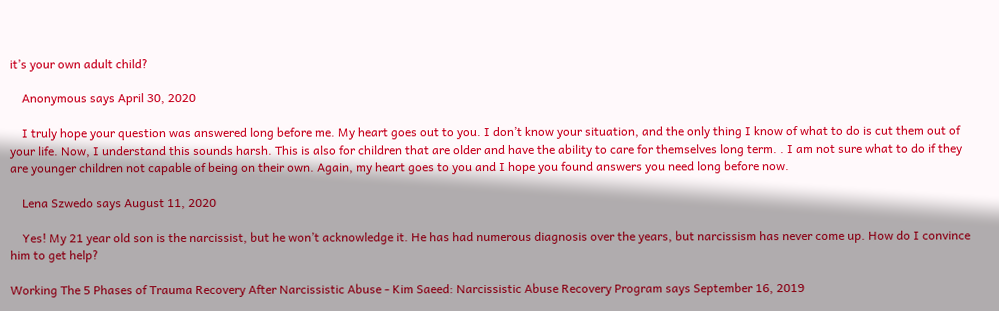it’s your own adult child?

    Anonymous says April 30, 2020

    I truly hope your question was answered long before me. My heart goes out to you. I don’t know your situation, and the only thing I know of what to do is cut them out of your life. Now, I understand this sounds harsh. This is also for children that are older and have the ability to care for themselves long term. . I am not sure what to do if they are younger children not capable of being on their own. Again, my heart goes to you and I hope you found answers you need long before now.

    Lena Szwedo says August 11, 2020

    Yes! My 21 year old son is the narcissist, but he won’t acknowledge it. He has had numerous diagnosis over the years, but narcissism has never come up. How do I convince him to get help?

Working The 5 Phases of Trauma Recovery After Narcissistic Abuse - Kim Saeed: Narcissistic Abuse Recovery Program says September 16, 2019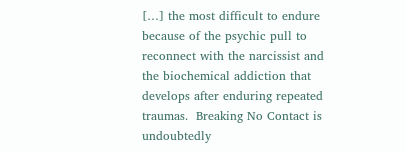[…] the most difficult to endure because of the psychic pull to reconnect with the narcissist and the biochemical addiction that develops after enduring repeated traumas.  Breaking No Contact is undoubtedly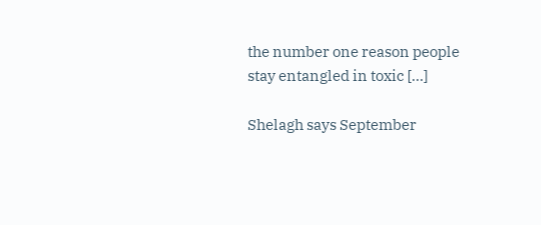the number one reason people stay entangled in toxic […]

Shelagh says September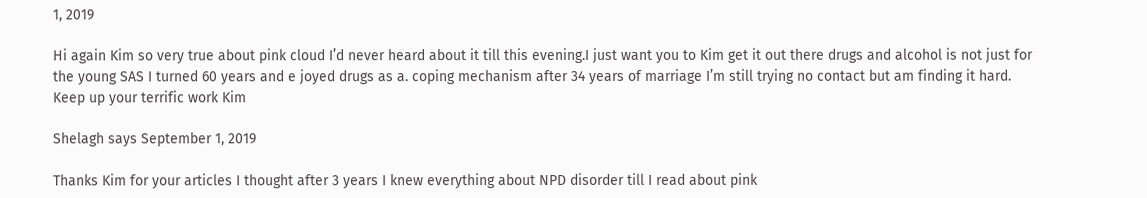1, 2019

Hi again Kim so very true about pink cloud I’d never heard about it till this evening.I just want you to Kim get it out there drugs and alcohol is not just for the young SAS I turned 60 years and e joyed drugs as a. coping mechanism after 34 years of marriage I’m still trying no contact but am finding it hard. Keep up your terrific work Kim

Shelagh says September 1, 2019

Thanks Kim for your articles I thought after 3 years I knew everything about NPD disorder till I read about pink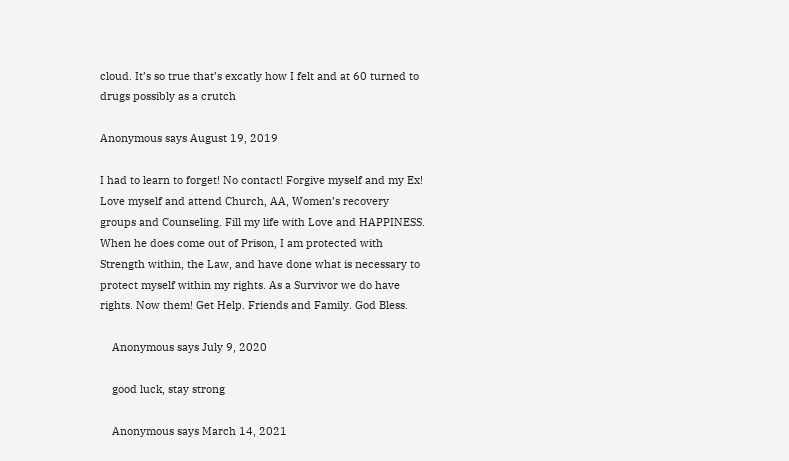cloud. It’s so true that’s excatly how I felt and at 60 turned to drugs possibly as a crutch

Anonymous says August 19, 2019

I had to learn to forget! No contact! Forgive myself and my Ex! Love myself and attend Church, AA, Women’s recovery groups and Counseling. Fill my life with Love and HAPPINESS.
When he does come out of Prison, I am protected with Strength within, the Law, and have done what is necessary to protect myself within my rights. As a Survivor we do have rights. Now them! Get Help. Friends and Family. God Bless.

    Anonymous says July 9, 2020

    good luck, stay strong

    Anonymous says March 14, 2021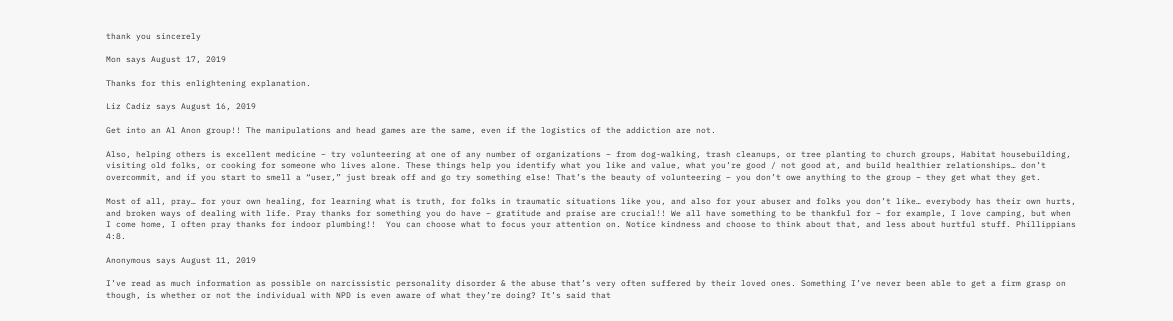thank you sincerely

Mon says August 17, 2019

Thanks for this enlightening explanation.

Liz Cadiz says August 16, 2019

Get into an Al Anon group!! The manipulations and head games are the same, even if the logistics of the addiction are not.

Also, helping others is excellent medicine – try volunteering at one of any number of organizations – from dog-walking, trash cleanups, or tree planting to church groups, Habitat housebuilding, visiting old folks, or cooking for someone who lives alone. These things help you identify what you like and value, what you’re good / not good at, and build healthier relationships… don’t overcommit, and if you start to smell a “user,” just break off and go try something else! That’s the beauty of volunteering – you don’t owe anything to the group – they get what they get.

Most of all, pray… for your own healing, for learning what is truth, for folks in traumatic situations like you, and also for your abuser and folks you don’t like… everybody has their own hurts, and broken ways of dealing with life. Pray thanks for something you do have – gratitude and praise are crucial!! We all have something to be thankful for – for example, I love camping, but when I come home, I often pray thanks for indoor plumbing!!  You can choose what to focus your attention on. Notice kindness and choose to think about that, and less about hurtful stuff. Phillippians 4:8.

Anonymous says August 11, 2019

I’ve read as much information as possible on narcissistic personality disorder & the abuse that’s very often suffered by their loved ones. Something I’ve never been able to get a firm grasp on though, is whether or not the individual with NPD is even aware of what they’re doing? It’s said that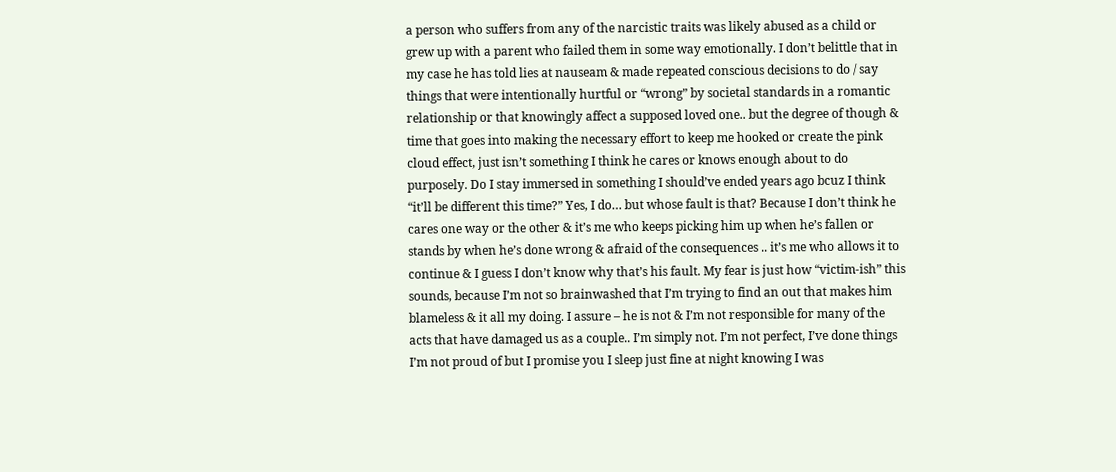a person who suffers from any of the narcistic traits was likely abused as a child or grew up with a parent who failed them in some way emotionally. I don’t belittle that in my case he has told lies at nauseam & made repeated conscious decisions to do / say things that were intentionally hurtful or “wrong” by societal standards in a romantic relationship or that knowingly affect a supposed loved one.. but the degree of though & time that goes into making the necessary effort to keep me hooked or create the pink cloud effect, just isn’t something I think he cares or knows enough about to do purposely. Do I stay immersed in something I should’ve ended years ago bcuz I think “it’ll be different this time?” Yes, I do… but whose fault is that? Because I don’t think he cares one way or the other & it’s me who keeps picking him up when he’s fallen or stands by when he’s done wrong & afraid of the consequences .. it’s me who allows it to continue & I guess I don’t know why that’s his fault. My fear is just how “victim-ish” this sounds, because I’m not so brainwashed that I’m trying to find an out that makes him blameless & it all my doing. I assure – he is not & I’m not responsible for many of the acts that have damaged us as a couple.. I’m simply not. I’m not perfect, I’ve done things I’m not proud of but I promise you I sleep just fine at night knowing I was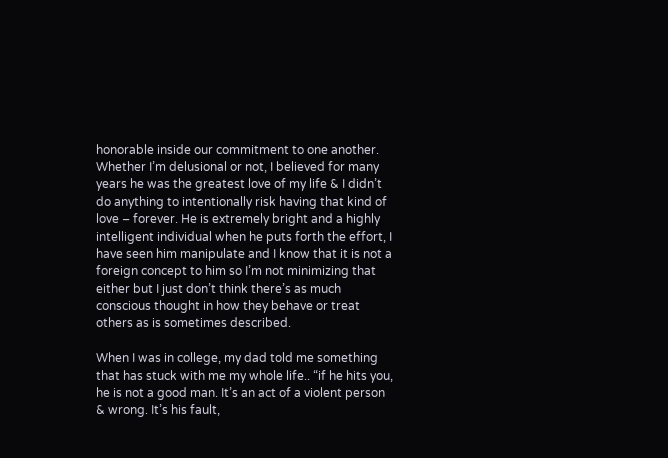honorable inside our commitment to one another. Whether I’m delusional or not, I believed for many years he was the greatest love of my life & I didn’t do anything to intentionally risk having that kind of love – forever. He is extremely bright and a highly intelligent individual when he puts forth the effort, I have seen him manipulate and I know that it is not a foreign concept to him so I’m not minimizing that either but I just don’t think there’s as much conscious thought in how they behave or treat others as is sometimes described.

When I was in college, my dad told me something that has stuck with me my whole life.. “if he hits you, he is not a good man. It’s an act of a violent person & wrong. It’s his fault,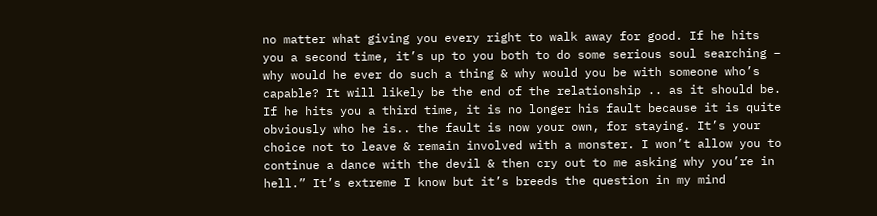no matter what giving you every right to walk away for good. If he hits you a second time, it’s up to you both to do some serious soul searching – why would he ever do such a thing & why would you be with someone who’s capable? It will likely be the end of the relationship .. as it should be. If he hits you a third time, it is no longer his fault because it is quite obviously who he is.. the fault is now your own, for staying. It’s your choice not to leave & remain involved with a monster. I won’t allow you to continue a dance with the devil & then cry out to me asking why you’re in hell.” It’s extreme I know but it’s breeds the question in my mind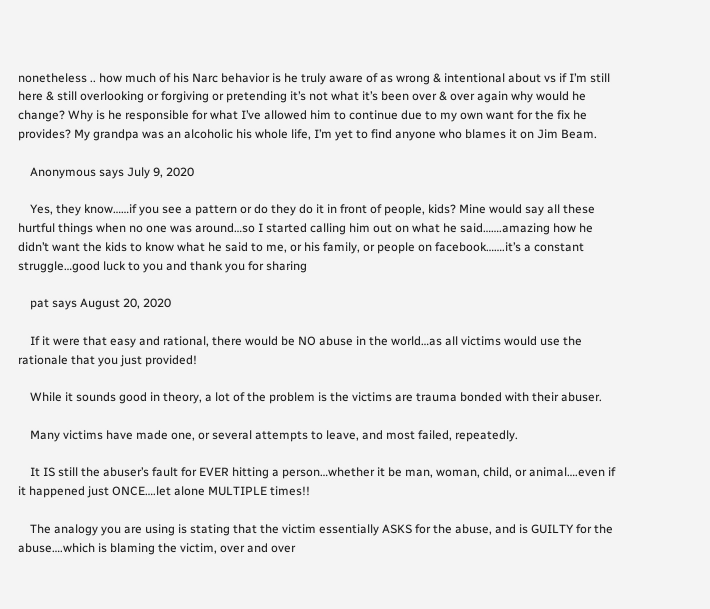nonetheless .. how much of his Narc behavior is he truly aware of as wrong & intentional about vs if I’m still here & still overlooking or forgiving or pretending it’s not what it’s been over & over again why would he change? Why is he responsible for what I’ve allowed him to continue due to my own want for the fix he provides? My grandpa was an alcoholic his whole life, I’m yet to find anyone who blames it on Jim Beam.

    Anonymous says July 9, 2020

    Yes, they know……if you see a pattern or do they do it in front of people, kids? Mine would say all these hurtful things when no one was around…so I started calling him out on what he said…….amazing how he didn’t want the kids to know what he said to me, or his family, or people on facebook…….it’s a constant struggle…good luck to you and thank you for sharing

    pat says August 20, 2020

    If it were that easy and rational, there would be NO abuse in the world…as all victims would use the rationale that you just provided!

    While it sounds good in theory, a lot of the problem is the victims are trauma bonded with their abuser.

    Many victims have made one, or several attempts to leave, and most failed, repeatedly.

    It IS still the abuser’s fault for EVER hitting a person…whether it be man, woman, child, or animal….even if it happened just ONCE….let alone MULTIPLE times!!

    The analogy you are using is stating that the victim essentially ASKS for the abuse, and is GUILTY for the abuse….which is blaming the victim, over and over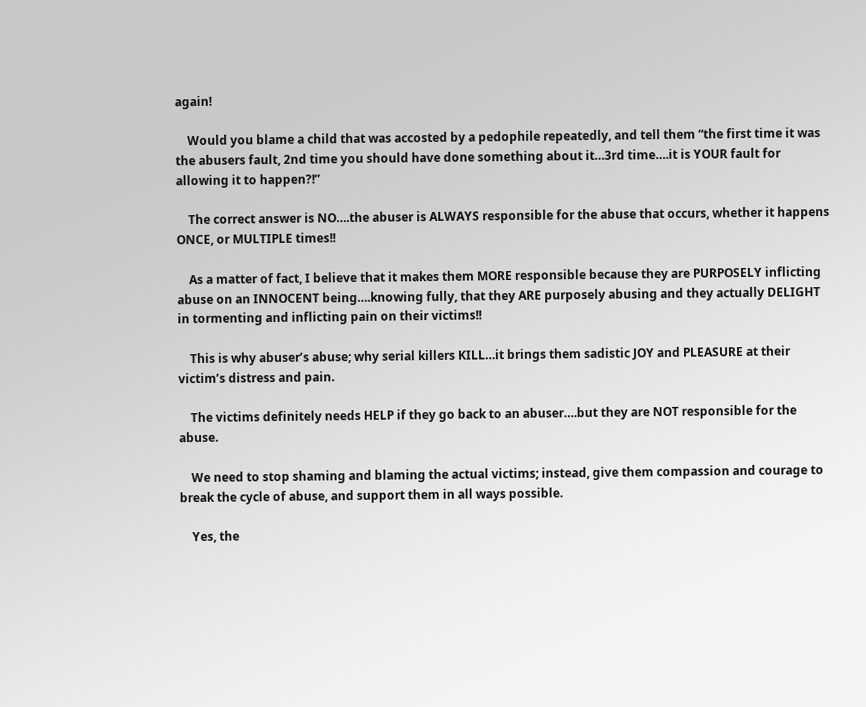again!

    Would you blame a child that was accosted by a pedophile repeatedly, and tell them “the first time it was the abusers fault, 2nd time you should have done something about it…3rd time….it is YOUR fault for allowing it to happen?!”

    The correct answer is NO….the abuser is ALWAYS responsible for the abuse that occurs, whether it happens ONCE, or MULTIPLE times!!

    As a matter of fact, I believe that it makes them MORE responsible because they are PURPOSELY inflicting abuse on an INNOCENT being….knowing fully, that they ARE purposely abusing and they actually DELIGHT in tormenting and inflicting pain on their victims!!

    This is why abuser’s abuse; why serial killers KILL…it brings them sadistic JOY and PLEASURE at their victim’s distress and pain.

    The victims definitely needs HELP if they go back to an abuser….but they are NOT responsible for the abuse.

    We need to stop shaming and blaming the actual victims; instead, give them compassion and courage to break the cycle of abuse, and support them in all ways possible.

    Yes, the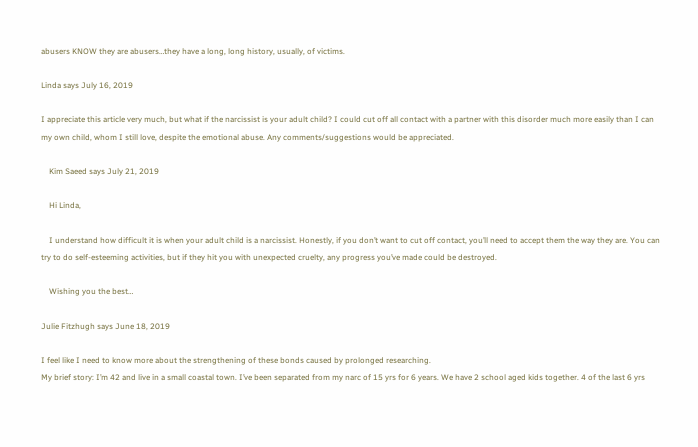abusers KNOW they are abusers…they have a long, long history, usually, of victims.

Linda says July 16, 2019

I appreciate this article very much, but what if the narcissist is your adult child? I could cut off all contact with a partner with this disorder much more easily than I can my own child, whom I still love, despite the emotional abuse. Any comments/suggestions would be appreciated.

    Kim Saeed says July 21, 2019

    Hi Linda,

    I understand how difficult it is when your adult child is a narcissist. Honestly, if you don’t want to cut off contact, you’ll need to accept them the way they are. You can try to do self-esteeming activities, but if they hit you with unexpected cruelty, any progress you’ve made could be destroyed.

    Wishing you the best…

Julie Fitzhugh says June 18, 2019

I feel like I need to know more about the strengthening of these bonds caused by prolonged researching.
My brief story: I’m 42 and live in a small coastal town. I’ve been separated from my narc of 15 yrs for 6 years. We have 2 school aged kids together. 4 of the last 6 yrs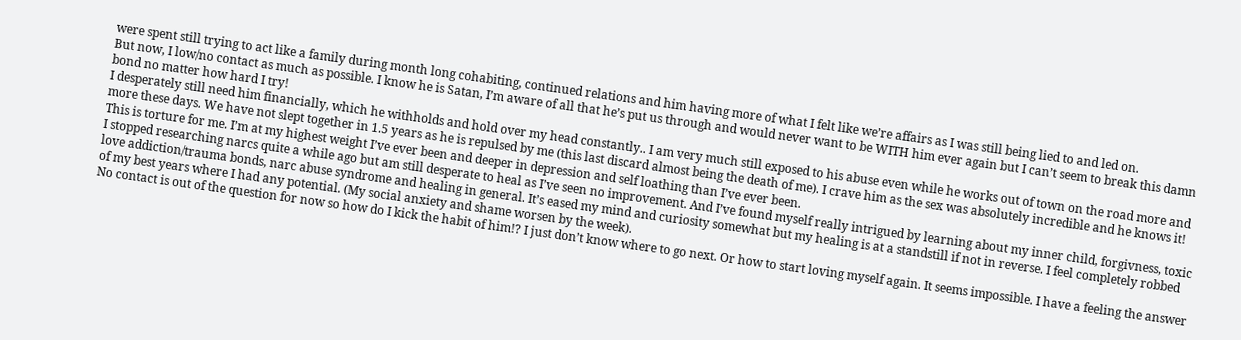were spent still trying to act like a family during month long cohabiting, continued relations and him having more of what I felt like we’re affairs as I was still being lied to and led on.
But now, I low/no contact as much as possible. I know he is Satan, I’m aware of all that he’s put us through and would never want to be WITH him ever again but I can’t seem to break this damn bond no matter how hard I try!
I desperately still need him financially, which he withholds and hold over my head constantly.. I am very much still exposed to his abuse even while he works out of town on the road more and more these days. We have not slept together in 1.5 years as he is repulsed by me (this last discard almost being the death of me). I crave him as the sex was absolutely incredible and he knows it! This is torture for me. I’m at my highest weight I’ve ever been and deeper in depression and self loathing than I’ve ever been.
I stopped researching narcs quite a while ago but am still desperate to heal as I’ve seen no improvement. And I’ve found myself really intrigued by learning about my inner child, forgivness, toxic love addiction/trauma bonds, narc abuse syndrome and healing in general. It’s eased my mind and curiosity somewhat but my healing is at a standstill if not in reverse. I feel completely robbed of my best years where I had any potential. (My social anxiety and shame worsen by the week).
No contact is out of the question for now so how do I kick the habit of him!? I just don’t know where to go next. Or how to start loving myself again. It seems impossible. I have a feeling the answer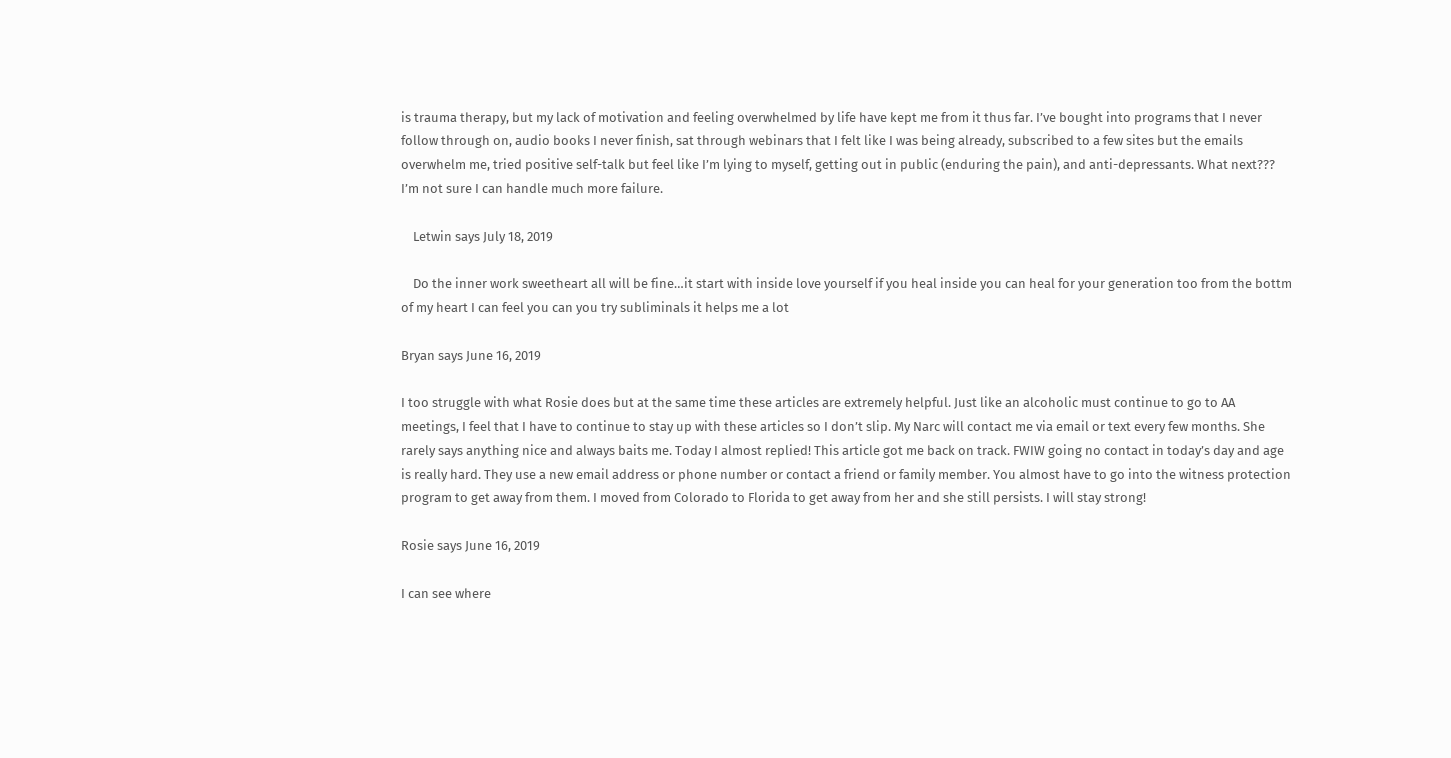is trauma therapy, but my lack of motivation and feeling overwhelmed by life have kept me from it thus far. I’ve bought into programs that I never follow through on, audio books I never finish, sat through webinars that I felt like I was being already, subscribed to a few sites but the emails overwhelm me, tried positive self-talk but feel like I’m lying to myself, getting out in public (enduring the pain), and anti-depressants. What next??? I’m not sure I can handle much more failure.

    Letwin says July 18, 2019

    Do the inner work sweetheart all will be fine…it start with inside love yourself if you heal inside you can heal for your generation too from the bottm of my heart I can feel you can you try subliminals it helps me a lot

Bryan says June 16, 2019

I too struggle with what Rosie does but at the same time these articles are extremely helpful. Just like an alcoholic must continue to go to AA meetings, I feel that I have to continue to stay up with these articles so I don’t slip. My Narc will contact me via email or text every few months. She rarely says anything nice and always baits me. Today I almost replied! This article got me back on track. FWIW going no contact in today’s day and age is really hard. They use a new email address or phone number or contact a friend or family member. You almost have to go into the witness protection program to get away from them. I moved from Colorado to Florida to get away from her and she still persists. I will stay strong!

Rosie says June 16, 2019

I can see where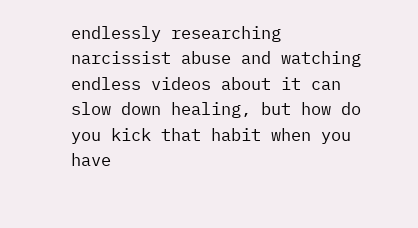endlessly researching narcissist abuse and watching endless videos about it can slow down healing, but how do you kick that habit when you have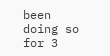been doing so for 3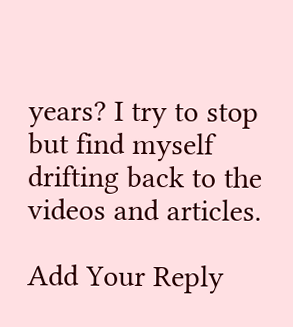years? I try to stop but find myself drifting back to the videos and articles.

Add Your Reply